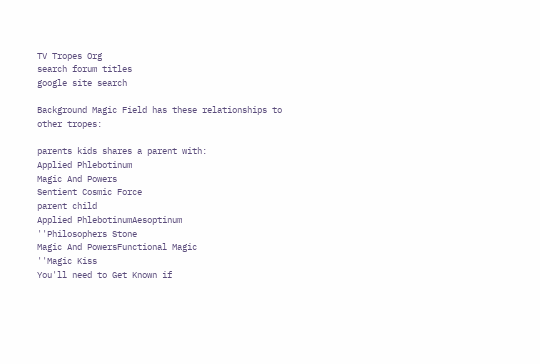TV Tropes Org
search forum titles
google site search

Background Magic Field has these relationships to other tropes:

parents kids shares a parent with:
Applied Phlebotinum
Magic And Powers
Sentient Cosmic Force
parent child
Applied PhlebotinumAesoptinum
''Philosophers Stone
Magic And PowersFunctional Magic
''Magic Kiss
You'll need to Get Known if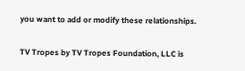you want to add or modify these relationships.

TV Tropes by TV Tropes Foundation, LLC is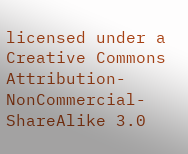licensed under a Creative Commons Attribution-NonCommercial-ShareAlike 3.0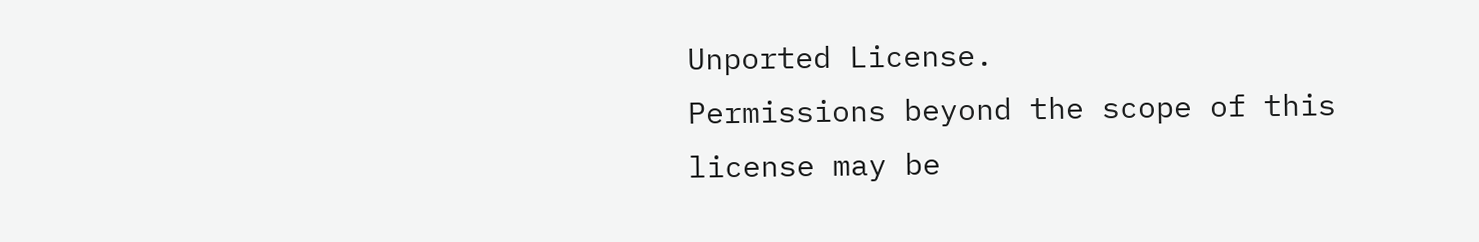Unported License.
Permissions beyond the scope of this license may be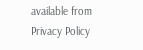available from
Privacy Policy